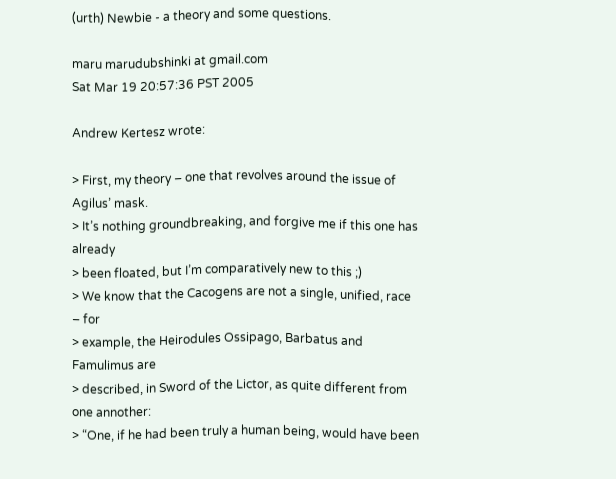(urth) Newbie - a theory and some questions.

maru marudubshinki at gmail.com
Sat Mar 19 20:57:36 PST 2005

Andrew Kertesz wrote:

> First, my theory – one that revolves around the issue of Agilus’ mask.
> It’s nothing groundbreaking, and forgive me if this one has already
> been floated, but I’m comparatively new to this ;)
> We know that the Cacogens are not a single, unified, race – for
> example, the Heirodules Ossipago, Barbatus and Famulimus are
> described, in Sword of the Lictor, as quite different from one annother:
> “One, if he had been truly a human being, would have been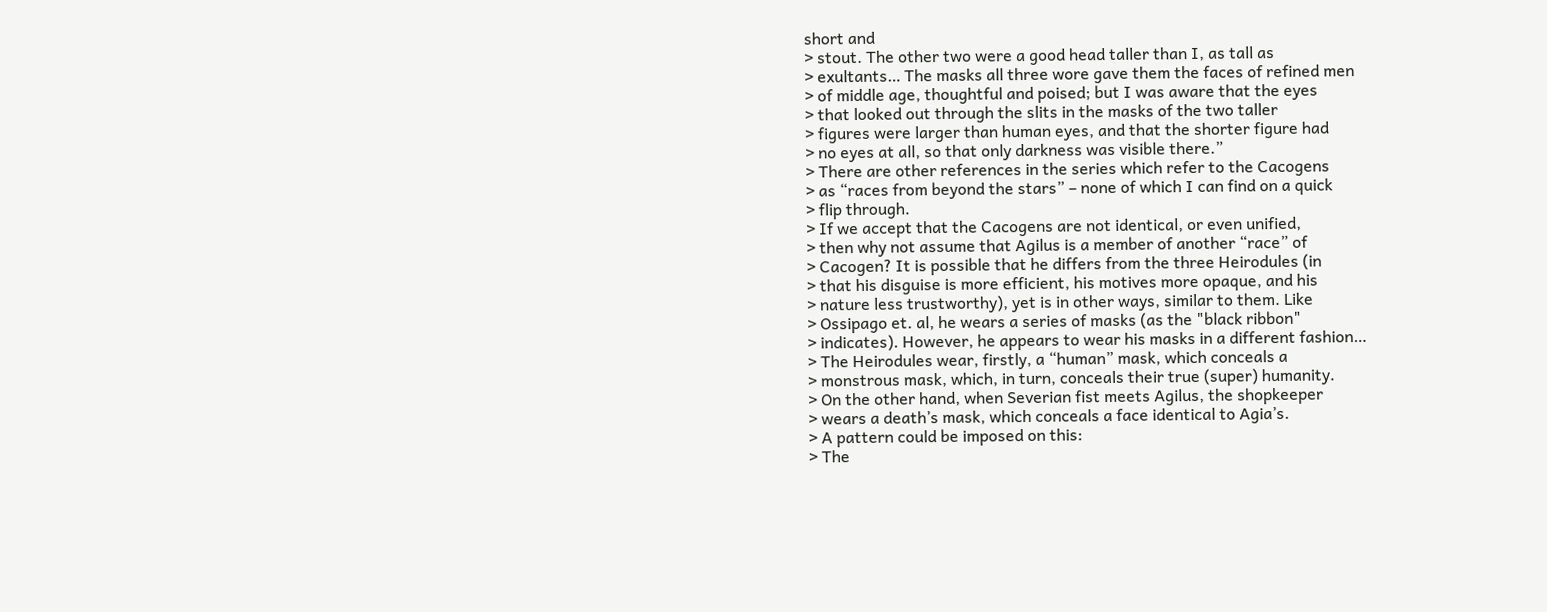short and
> stout. The other two were a good head taller than I, as tall as
> exultants… The masks all three wore gave them the faces of refined men
> of middle age, thoughtful and poised; but I was aware that the eyes
> that looked out through the slits in the masks of the two taller
> figures were larger than human eyes, and that the shorter figure had
> no eyes at all, so that only darkness was visible there.”
> There are other references in the series which refer to the Cacogens
> as “races from beyond the stars” – none of which I can find on a quick
> flip through.
> If we accept that the Cacogens are not identical, or even unified,
> then why not assume that Agilus is a member of another “race” of
> Cacogen? It is possible that he differs from the three Heirodules (in
> that his disguise is more efficient, his motives more opaque, and his
> nature less trustworthy), yet is in other ways, similar to them. Like
> Ossipago et. al, he wears a series of masks (as the "black ribbon"
> indicates). However, he appears to wear his masks in a different fashion…
> The Heirodules wear, firstly, a “human” mask, which conceals a
> monstrous mask, which, in turn, conceals their true (super) humanity.
> On the other hand, when Severian fist meets Agilus, the shopkeeper
> wears a death’s mask, which conceals a face identical to Agia’s.
> A pattern could be imposed on this:
> The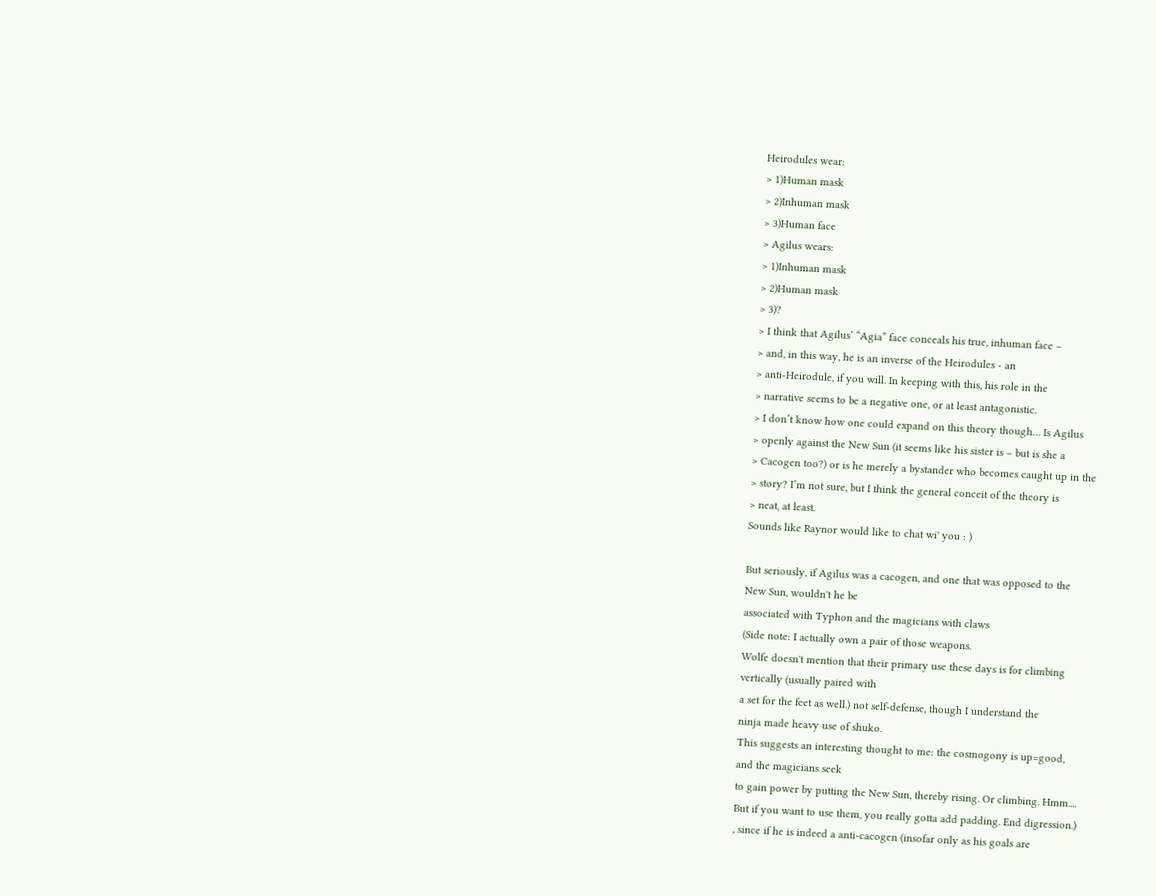Heirodules wear:
> 1)Human mask
> 2)Inhuman mask
> 3)Human face
> Agilus wears:
> 1)Inhuman mask
> 2)Human mask
> 3)?
> I think that Agilus’ “Agia” face conceals his true, inhuman face –
> and, in this way, he is an inverse of the Heirodules - an
> anti-Heirodule, if you will. In keeping with this, his role in the
> narrative seems to be a negative one, or at least antagonistic.
> I don’t know how one could expand on this theory though… Is Agilus
> openly against the New Sun (it seems like his sister is – but is she a
> Cacogen too?) or is he merely a bystander who becomes caught up in the
> story? I’m not sure, but I think the general conceit of the theory is
> neat, at least.
Sounds like Raynor would like to chat wi' you : )

But seriously, if Agilus was a cacogen, and one that was opposed to the
New Sun, wouldn't he be
associated with Typhon and the magicians with claws
(Side note: I actually own a pair of those weapons.
Wolfe doesn't mention that their primary use these days is for climbing
vertically (usually paired with
a set for the feet as well.) not self-defense, though I understand the
ninja made heavy use of shuko.
This suggests an interesting thought to me: the cosmogony is up=good,
and the magicians seek
to gain power by putting the New Sun, thereby rising. Or climbing. Hmm....
But if you want to use them, you really gotta add padding. End digression.)
, since if he is indeed a anti-cacogen (insofar only as his goals are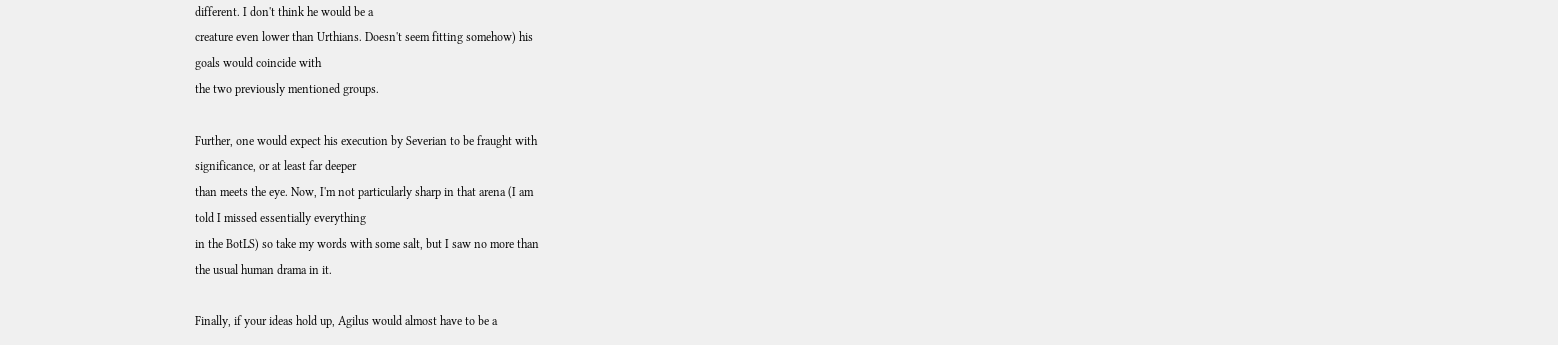different. I don't think he would be a
creature even lower than Urthians. Doesn't seem fitting somehow) his
goals would coincide with
the two previously mentioned groups.

Further, one would expect his execution by Severian to be fraught with
significance, or at least far deeper
than meets the eye. Now, I'm not particularly sharp in that arena (I am
told I missed essentially everything
in the BotLS) so take my words with some salt, but I saw no more than
the usual human drama in it.

Finally, if your ideas hold up, Agilus would almost have to be a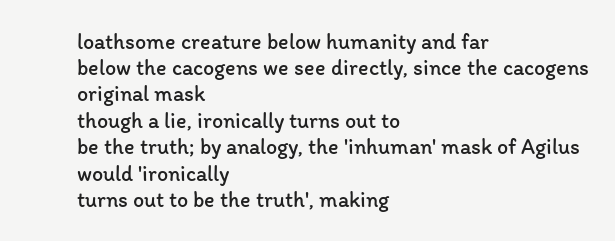loathsome creature below humanity and far
below the cacogens we see directly, since the cacogens original mask
though a lie, ironically turns out to
be the truth; by analogy, the 'inhuman' mask of Agilus would 'ironically
turns out to be the truth', making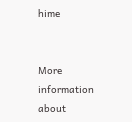hime


More information about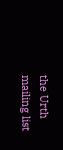the Urth mailing list